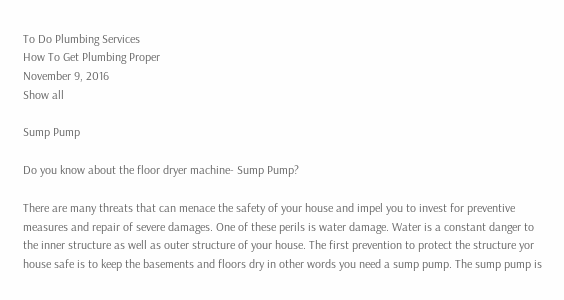To Do Plumbing Services
How To Get Plumbing Proper
November 9, 2016
Show all

Sump Pump

Do you know about the floor dryer machine- Sump Pump?

There are many threats that can menace the safety of your house and impel you to invest for preventive measures and repair of severe damages. One of these perils is water damage. Water is a constant danger to the inner structure as well as outer structure of your house. The first prevention to protect the structure yor house safe is to keep the basements and floors dry in other words you need a sump pump. The sump pump is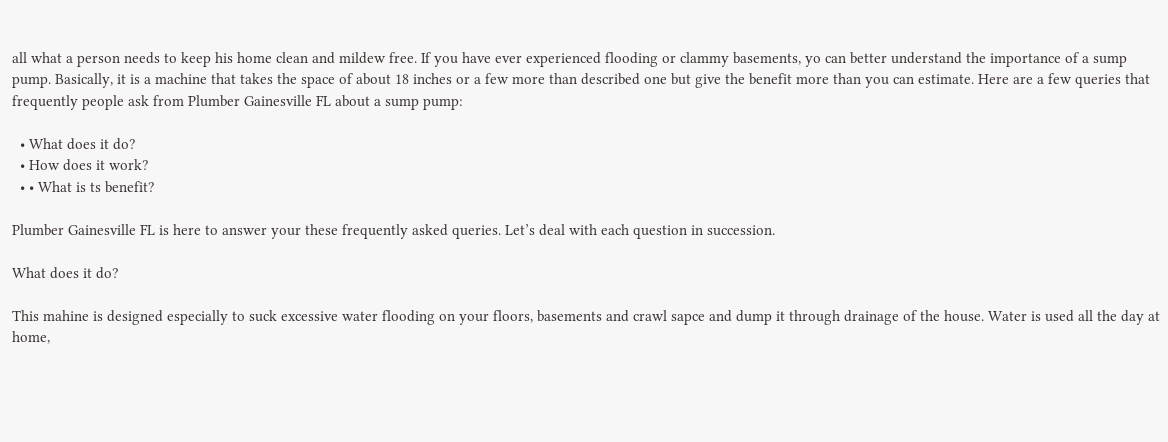all what a person needs to keep his home clean and mildew free. If you have ever experienced flooding or clammy basements, yo can better understand the importance of a sump pump. Basically, it is a machine that takes the space of about 18 inches or a few more than described one but give the benefit more than you can estimate. Here are a few queries that frequently people ask from Plumber Gainesville FL about a sump pump:

  • What does it do?
  • How does it work?
  • • What is ts benefit?

Plumber Gainesville FL is here to answer your these frequently asked queries. Let’s deal with each question in succession.

What does it do?

This mahine is designed especially to suck excessive water flooding on your floors, basements and crawl sapce and dump it through drainage of the house. Water is used all the day at home,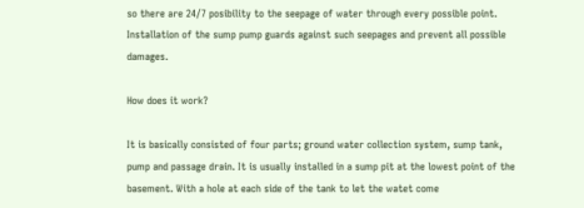so there are 24/7 posibility to the seepage of water through every possible point. Installation of the sump pump guards against such seepages and prevent all possible damages.

How does it work?

It is basically consisted of four parts; ground water collection system, sump tank, pump and passage drain. It is usually installed in a sump pit at the lowest point of the basement. With a hole at each side of the tank to let the watet come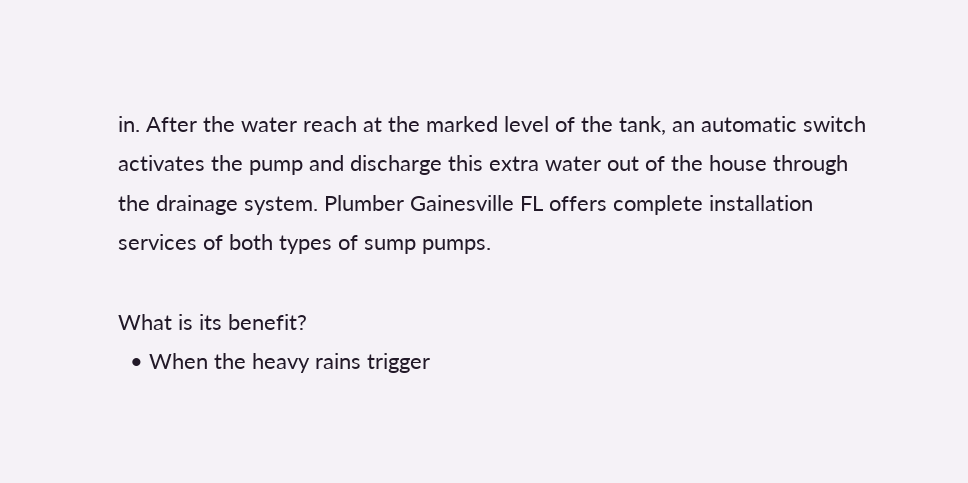in. After the water reach at the marked level of the tank, an automatic switch activates the pump and discharge this extra water out of the house through the drainage system. Plumber Gainesville FL offers complete installation services of both types of sump pumps.

What is its benefit?
  • When the heavy rains trigger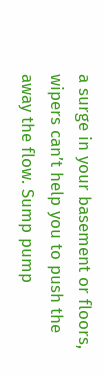a surge in your basement or floors, wipers can’t help you to push the away the flow. Sump pump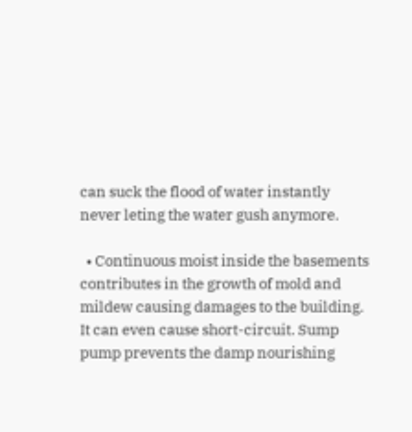can suck the flood of water instantly never leting the water gush anymore.

  • Continuous moist inside the basements contributes in the growth of mold and mildew causing damages to the building. It can even cause short-circuit. Sump pump prevents the damp nourishing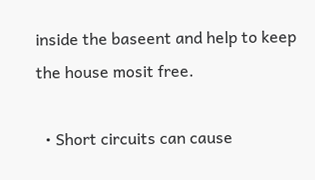inside the baseent and help to keep the house mosit free.

  • Short circuits can cause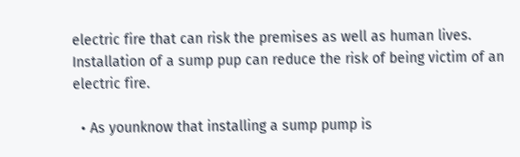electric fire that can risk the premises as well as human lives. Installation of a sump pup can reduce the risk of being victim of an electric fire.

  • As younknow that installing a sump pump is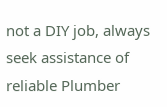not a DIY job, always seek assistance of reliable Plumber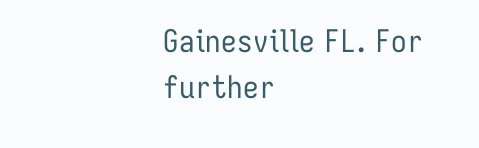Gainesville FL. For further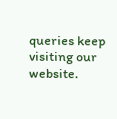queries keep visiting our website.